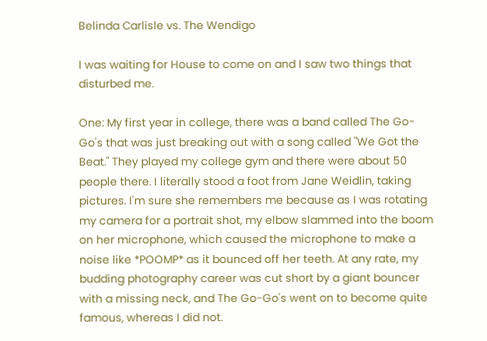Belinda Carlisle vs. The Wendigo

I was waiting for House to come on and I saw two things that disturbed me.

One: My first year in college, there was a band called The Go-Go's that was just breaking out with a song called "We Got the Beat." They played my college gym and there were about 50 people there. I literally stood a foot from Jane Weidlin, taking pictures. I'm sure she remembers me because as I was rotating my camera for a portrait shot, my elbow slammed into the boom on her microphone, which caused the microphone to make a noise like *POOMP* as it bounced off her teeth. At any rate, my budding photography career was cut short by a giant bouncer with a missing neck, and The Go-Go's went on to become quite famous, whereas I did not.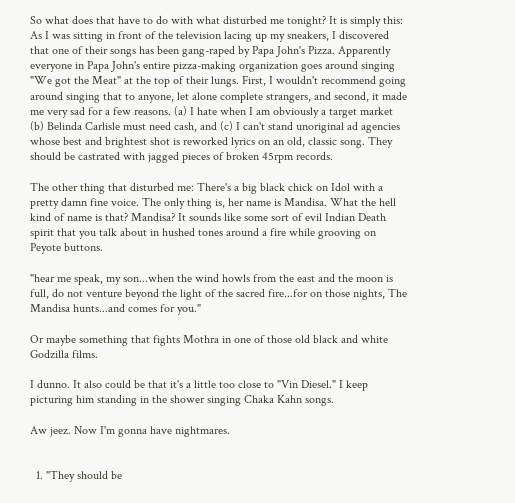So what does that have to do with what disturbed me tonight? It is simply this: As I was sitting in front of the television lacing up my sneakers, I discovered that one of their songs has been gang-raped by Papa John's Pizza. Apparently everyone in Papa John's entire pizza-making organization goes around singing "We got the Meat" at the top of their lungs. First, I wouldn't recommend going around singing that to anyone, let alone complete strangers, and second, it made me very sad for a few reasons. (a) I hate when I am obviously a target market (b) Belinda Carlisle must need cash, and (c) I can't stand unoriginal ad agencies whose best and brightest shot is reworked lyrics on an old, classic song. They should be castrated with jagged pieces of broken 45rpm records.

The other thing that disturbed me: There's a big black chick on Idol with a pretty damn fine voice. The only thing is, her name is Mandisa. What the hell kind of name is that? Mandisa? It sounds like some sort of evil Indian Death spirit that you talk about in hushed tones around a fire while grooving on Peyote buttons.

"hear me speak, my son...when the wind howls from the east and the moon is full, do not venture beyond the light of the sacred fire...for on those nights, The Mandisa hunts...and comes for you."

Or maybe something that fights Mothra in one of those old black and white Godzilla films.

I dunno. It also could be that it's a little too close to "Vin Diesel." I keep picturing him standing in the shower singing Chaka Kahn songs.

Aw jeez. Now I'm gonna have nightmares.


  1. "They should be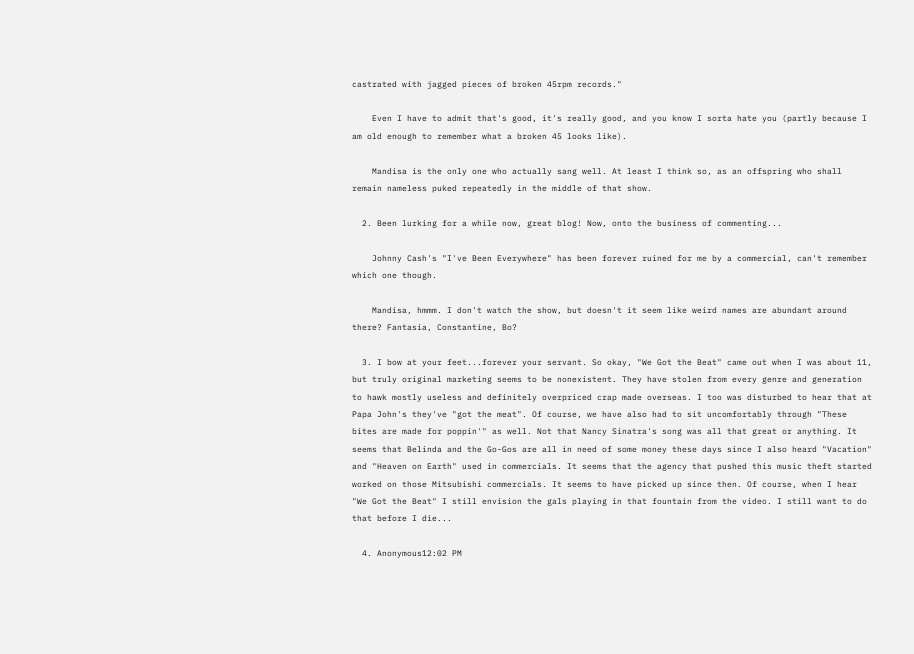castrated with jagged pieces of broken 45rpm records."

    Even I have to admit that's good, it's really good, and you know I sorta hate you (partly because I am old enough to remember what a broken 45 looks like).

    Mandisa is the only one who actually sang well. At least I think so, as an offspring who shall remain nameless puked repeatedly in the middle of that show.

  2. Been lurking for a while now, great blog! Now, onto the business of commenting...

    Johnny Cash's "I've Been Everywhere" has been forever ruined for me by a commercial, can't remember which one though.

    Mandisa, hmmm. I don't watch the show, but doesn't it seem like weird names are abundant around there? Fantasia, Constantine, Bo?

  3. I bow at your feet...forever your servant. So okay, "We Got the Beat" came out when I was about 11, but truly original marketing seems to be nonexistent. They have stolen from every genre and generation to hawk mostly useless and definitely overpriced crap made overseas. I too was disturbed to hear that at Papa John's they've "got the meat". Of course, we have also had to sit uncomfortably through "These bites are made for poppin'" as well. Not that Nancy Sinatra's song was all that great or anything. It seems that Belinda and the Go-Gos are all in need of some money these days since I also heard "Vacation" and "Heaven on Earth" used in commercials. It seems that the agency that pushed this music theft started worked on those Mitsubishi commercials. It seems to have picked up since then. Of course, when I hear "We Got the Beat" I still envision the gals playing in that fountain from the video. I still want to do that before I die...

  4. Anonymous12:02 PM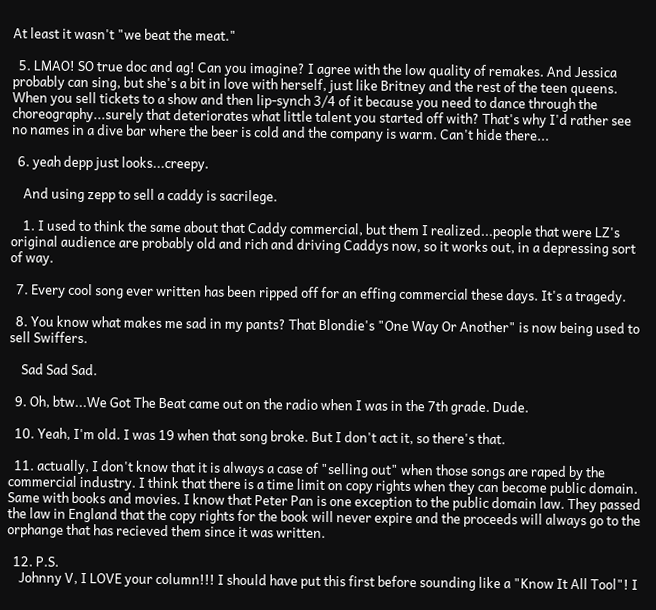At least it wasn't "we beat the meat."

  5. LMAO! SO true doc and ag! Can you imagine? I agree with the low quality of remakes. And Jessica probably can sing, but she's a bit in love with herself, just like Britney and the rest of the teen queens. When you sell tickets to a show and then lip-synch 3/4 of it because you need to dance through the choreography...surely that deteriorates what little talent you started off with? That's why I'd rather see no names in a dive bar where the beer is cold and the company is warm. Can't hide there...

  6. yeah depp just looks...creepy.

    And using zepp to sell a caddy is sacrilege.

    1. I used to think the same about that Caddy commercial, but them I realized...people that were LZ's original audience are probably old and rich and driving Caddys now, so it works out, in a depressing sort of way.

  7. Every cool song ever written has been ripped off for an effing commercial these days. It's a tragedy.

  8. You know what makes me sad in my pants? That Blondie's "One Way Or Another" is now being used to sell Swiffers.

    Sad Sad Sad.

  9. Oh, btw...We Got The Beat came out on the radio when I was in the 7th grade. Dude.

  10. Yeah, I'm old. I was 19 when that song broke. But I don't act it, so there's that.

  11. actually, I don't know that it is always a case of "selling out" when those songs are raped by the commercial industry. I think that there is a time limit on copy rights when they can become public domain. Same with books and movies. I know that Peter Pan is one exception to the public domain law. They passed the law in England that the copy rights for the book will never expire and the proceeds will always go to the orphange that has recieved them since it was written.

  12. P.S.
    Johnny V, I LOVE your column!!! I should have put this first before sounding like a "Know It All Tool"! I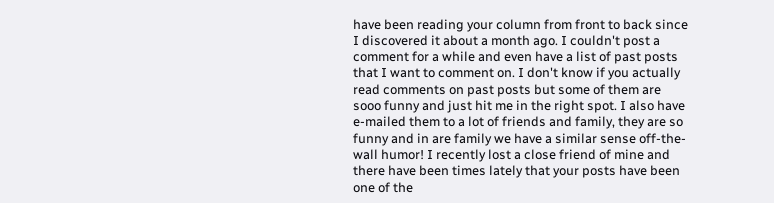have been reading your column from front to back since I discovered it about a month ago. I couldn't post a comment for a while and even have a list of past posts that I want to comment on. I don't know if you actually read comments on past posts but some of them are sooo funny and just hit me in the right spot. I also have e-mailed them to a lot of friends and family, they are so funny and in are family we have a similar sense off-the-wall humor! I recently lost a close friend of mine and there have been times lately that your posts have been one of the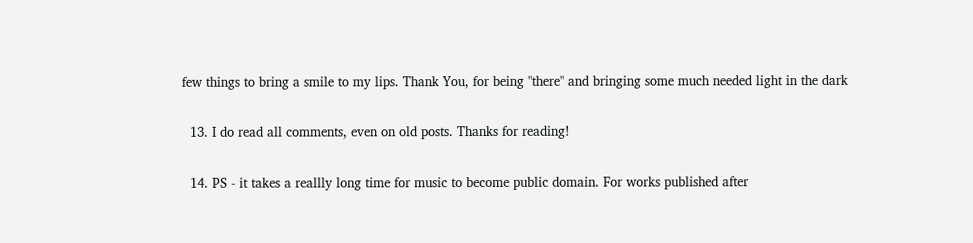few things to bring a smile to my lips. Thank You, for being "there" and bringing some much needed light in the dark

  13. I do read all comments, even on old posts. Thanks for reading!

  14. PS - it takes a reallly long time for music to become public domain. For works published after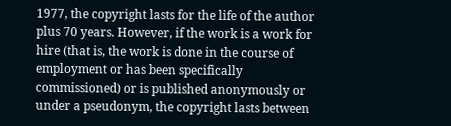1977, the copyright lasts for the life of the author plus 70 years. However, if the work is a work for hire (that is, the work is done in the course of employment or has been specifically commissioned) or is published anonymously or under a pseudonym, the copyright lasts between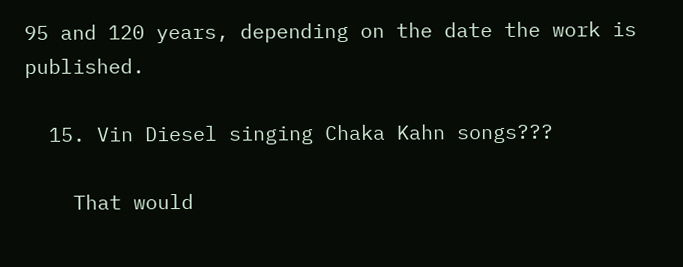95 and 120 years, depending on the date the work is published.

  15. Vin Diesel singing Chaka Kahn songs???

    That would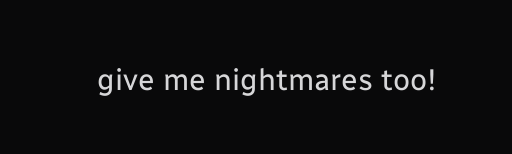give me nightmares too!